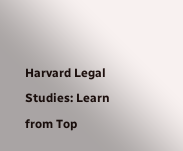Harvard Legal Studies: Learn from Top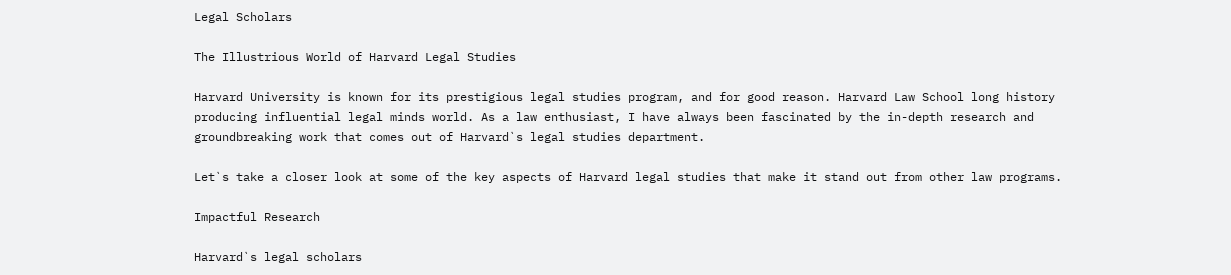Legal Scholars

The Illustrious World of Harvard Legal Studies

Harvard University is known for its prestigious legal studies program, and for good reason. Harvard Law School long history producing influential legal minds world. As a law enthusiast, I have always been fascinated by the in-depth research and groundbreaking work that comes out of Harvard`s legal studies department.

Let`s take a closer look at some of the key aspects of Harvard legal studies that make it stand out from other law programs.

Impactful Research

Harvard`s legal scholars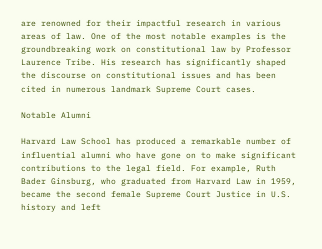are renowned for their impactful research in various areas of law. One of the most notable examples is the groundbreaking work on constitutional law by Professor Laurence Tribe. His research has significantly shaped the discourse on constitutional issues and has been cited in numerous landmark Supreme Court cases.

Notable Alumni

Harvard Law School has produced a remarkable number of influential alumni who have gone on to make significant contributions to the legal field. For example, Ruth Bader Ginsburg, who graduated from Harvard Law in 1959, became the second female Supreme Court Justice in U.S. history and left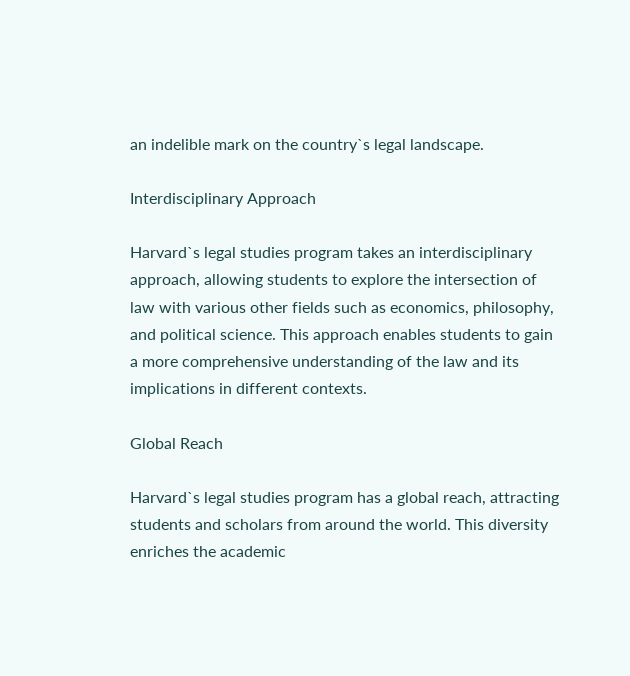an indelible mark on the country`s legal landscape.

Interdisciplinary Approach

Harvard`s legal studies program takes an interdisciplinary approach, allowing students to explore the intersection of law with various other fields such as economics, philosophy, and political science. This approach enables students to gain a more comprehensive understanding of the law and its implications in different contexts.

Global Reach

Harvard`s legal studies program has a global reach, attracting students and scholars from around the world. This diversity enriches the academic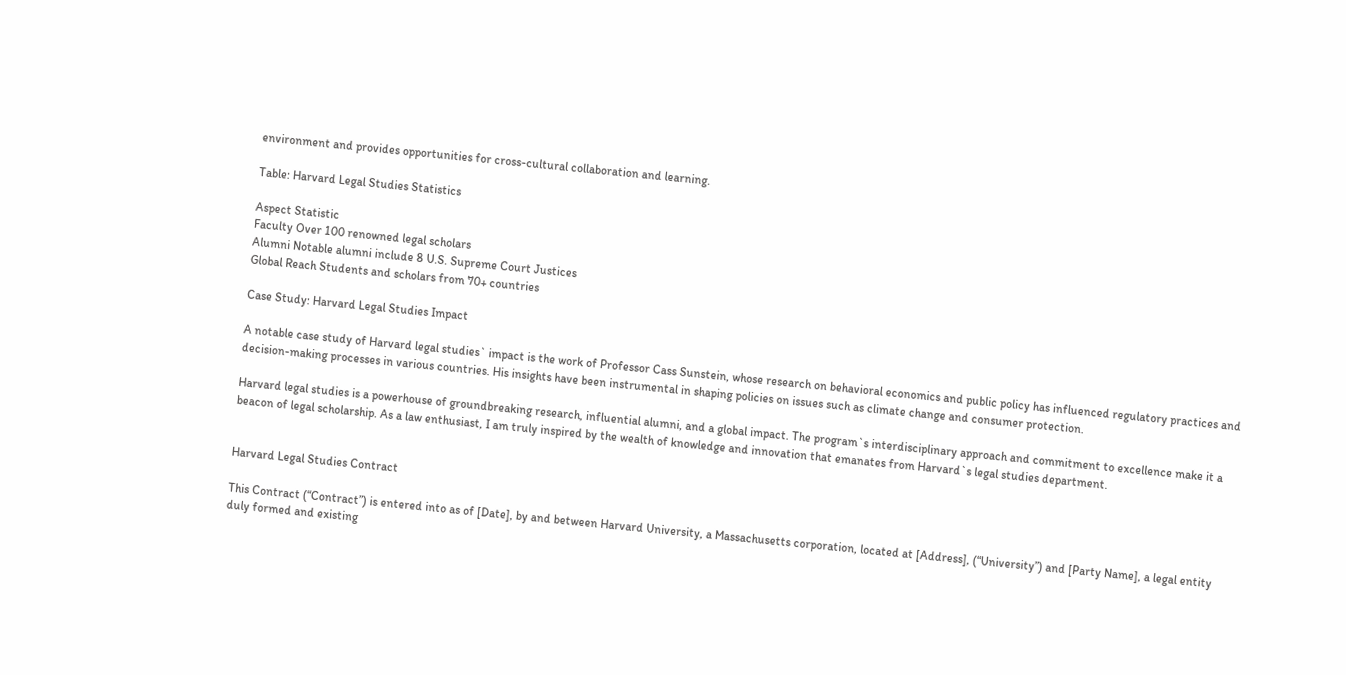environment and provides opportunities for cross-cultural collaboration and learning.

Table: Harvard Legal Studies Statistics

Aspect Statistic
Faculty Over 100 renowned legal scholars
Alumni Notable alumni include 8 U.S. Supreme Court Justices
Global Reach Students and scholars from 70+ countries

Case Study: Harvard Legal Studies Impact

A notable case study of Harvard legal studies` impact is the work of Professor Cass Sunstein, whose research on behavioral economics and public policy has influenced regulatory practices and decision-making processes in various countries. His insights have been instrumental in shaping policies on issues such as climate change and consumer protection.

Harvard legal studies is a powerhouse of groundbreaking research, influential alumni, and a global impact. The program`s interdisciplinary approach and commitment to excellence make it a beacon of legal scholarship. As a law enthusiast, I am truly inspired by the wealth of knowledge and innovation that emanates from Harvard`s legal studies department.


Harvard Legal Studies Contract

This Contract (“Contract”) is entered into as of [Date], by and between Harvard University, a Massachusetts corporation, located at [Address], (“University”) and [Party Name], a legal entity duly formed and existing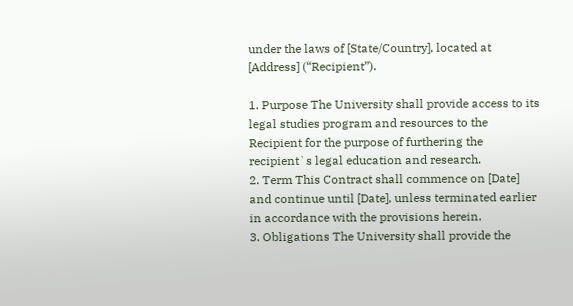under the laws of [State/Country], located at [Address] (“Recipient”).

1. Purpose The University shall provide access to its legal studies program and resources to the Recipient for the purpose of furthering the recipient`s legal education and research.
2. Term This Contract shall commence on [Date] and continue until [Date], unless terminated earlier in accordance with the provisions herein.
3. Obligations The University shall provide the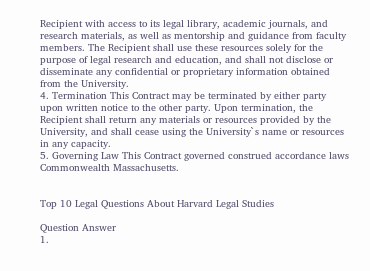Recipient with access to its legal library, academic journals, and research materials, as well as mentorship and guidance from faculty members. The Recipient shall use these resources solely for the purpose of legal research and education, and shall not disclose or disseminate any confidential or proprietary information obtained from the University.
4. Termination This Contract may be terminated by either party upon written notice to the other party. Upon termination, the Recipient shall return any materials or resources provided by the University, and shall cease using the University`s name or resources in any capacity.
5. Governing Law This Contract governed construed accordance laws Commonwealth Massachusetts.


Top 10 Legal Questions About Harvard Legal Studies

Question Answer
1.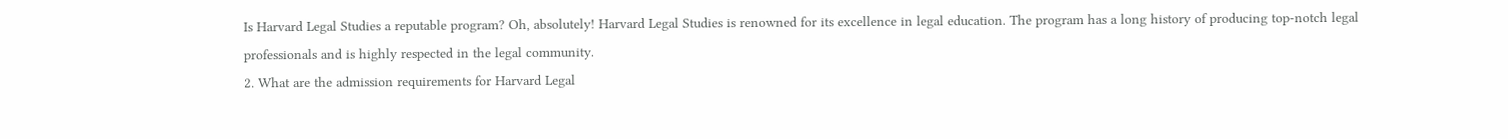Is Harvard Legal Studies a reputable program? Oh, absolutely! Harvard Legal Studies is renowned for its excellence in legal education. The program has a long history of producing top-notch legal professionals and is highly respected in the legal community.
2. What are the admission requirements for Harvard Legal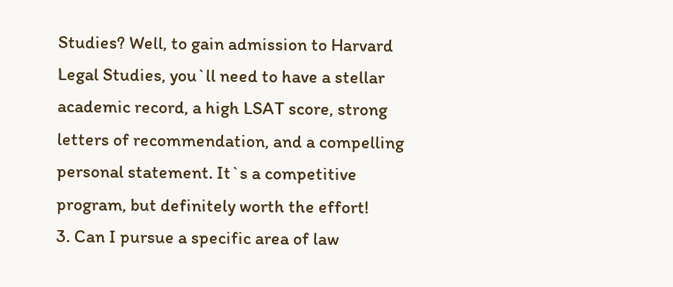Studies? Well, to gain admission to Harvard Legal Studies, you`ll need to have a stellar academic record, a high LSAT score, strong letters of recommendation, and a compelling personal statement. It`s a competitive program, but definitely worth the effort!
3. Can I pursue a specific area of law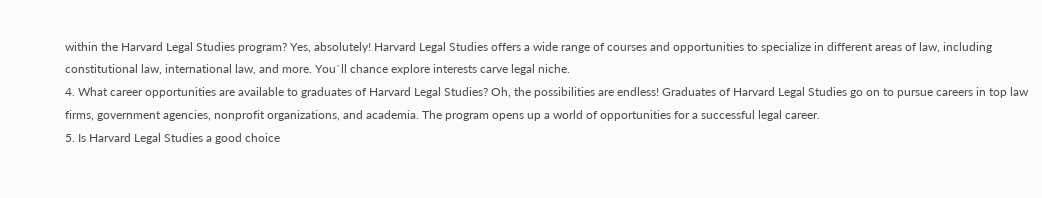within the Harvard Legal Studies program? Yes, absolutely! Harvard Legal Studies offers a wide range of courses and opportunities to specialize in different areas of law, including constitutional law, international law, and more. You`ll chance explore interests carve legal niche.
4. What career opportunities are available to graduates of Harvard Legal Studies? Oh, the possibilities are endless! Graduates of Harvard Legal Studies go on to pursue careers in top law firms, government agencies, nonprofit organizations, and academia. The program opens up a world of opportunities for a successful legal career.
5. Is Harvard Legal Studies a good choice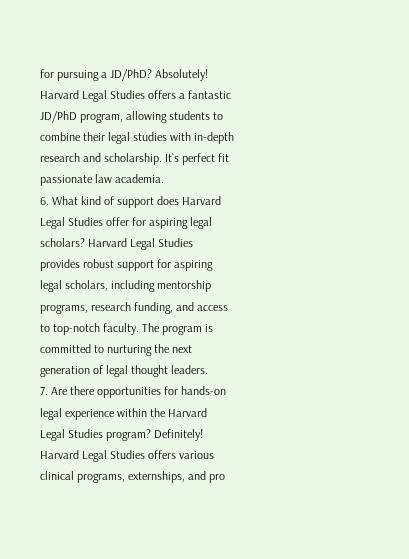for pursuing a JD/PhD? Absolutely! Harvard Legal Studies offers a fantastic JD/PhD program, allowing students to combine their legal studies with in-depth research and scholarship. It`s perfect fit passionate law academia.
6. What kind of support does Harvard Legal Studies offer for aspiring legal scholars? Harvard Legal Studies provides robust support for aspiring legal scholars, including mentorship programs, research funding, and access to top-notch faculty. The program is committed to nurturing the next generation of legal thought leaders.
7. Are there opportunities for hands-on legal experience within the Harvard Legal Studies program? Definitely! Harvard Legal Studies offers various clinical programs, externships, and pro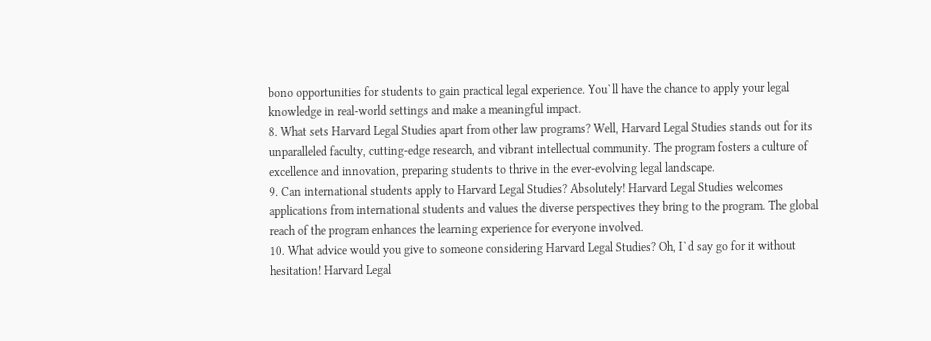bono opportunities for students to gain practical legal experience. You`ll have the chance to apply your legal knowledge in real-world settings and make a meaningful impact.
8. What sets Harvard Legal Studies apart from other law programs? Well, Harvard Legal Studies stands out for its unparalleled faculty, cutting-edge research, and vibrant intellectual community. The program fosters a culture of excellence and innovation, preparing students to thrive in the ever-evolving legal landscape.
9. Can international students apply to Harvard Legal Studies? Absolutely! Harvard Legal Studies welcomes applications from international students and values the diverse perspectives they bring to the program. The global reach of the program enhances the learning experience for everyone involved.
10. What advice would you give to someone considering Harvard Legal Studies? Oh, I`d say go for it without hesitation! Harvard Legal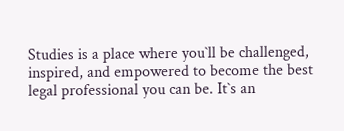Studies is a place where you`ll be challenged, inspired, and empowered to become the best legal professional you can be. It`s an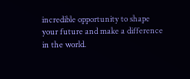incredible opportunity to shape your future and make a difference in the world.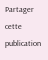Partager cette publication